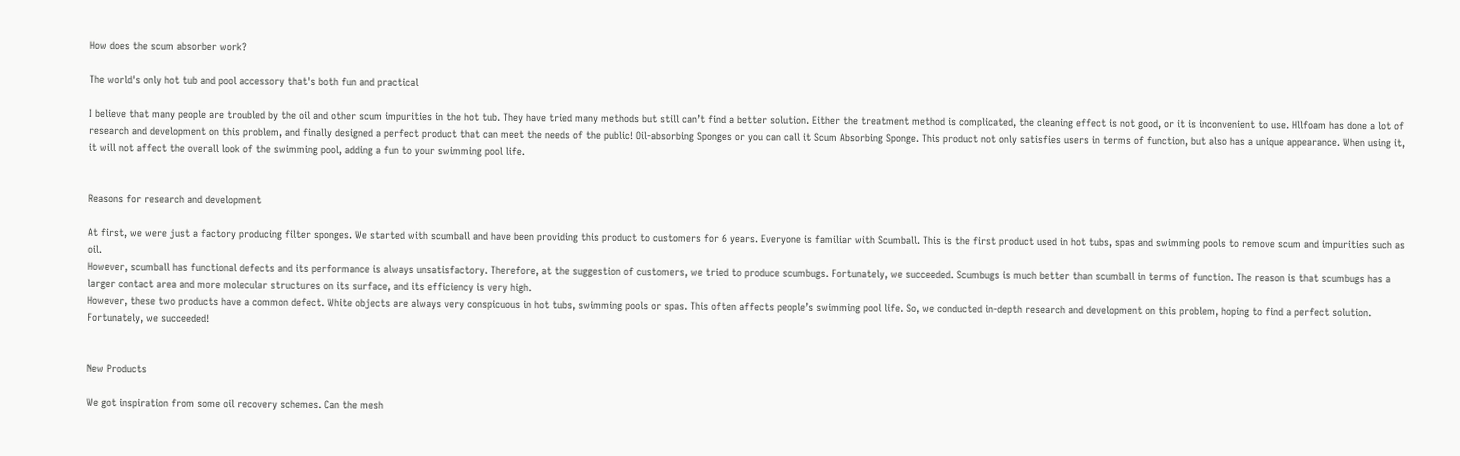How does the scum absorber work?

The world's only hot tub and pool accessory that's both fun and practical

I believe that many people are troubled by the oil and other scum impurities in the hot tub. They have tried many methods but still can’t find a better solution. Either the treatment method is complicated, the cleaning effect is not good, or it is inconvenient to use. Hllfoam has done a lot of research and development on this problem, and finally designed a perfect product that can meet the needs of the public! Oil-absorbing Sponges or you can call it Scum Absorbing Sponge. This product not only satisfies users in terms of function, but also has a unique appearance. When using it, it will not affect the overall look of the swimming pool, adding a fun to your swimming pool life.


Reasons for research and development

At first, we were just a factory producing filter sponges. We started with scumball and have been providing this product to customers for 6 years. Everyone is familiar with Scumball. This is the first product used in hot tubs, spas and swimming pools to remove scum and impurities such as oil.
However, scumball has functional defects and its performance is always unsatisfactory. Therefore, at the suggestion of customers, we tried to produce scumbugs. Fortunately, we succeeded. Scumbugs is much better than scumball in terms of function. The reason is that scumbugs has a larger contact area and more molecular structures on its surface, and its efficiency is very high.
However, these two products have a common defect. White objects are always very conspicuous in hot tubs, swimming pools or spas. This often affects people’s swimming pool life. So, we conducted in-depth research and development on this problem, hoping to find a perfect solution. Fortunately, we succeeded!


New Products

We got inspiration from some oil recovery schemes. Can the mesh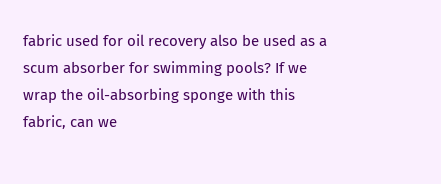fabric used for oil recovery also be used as a scum absorber for swimming pools? If we wrap the oil-absorbing sponge with this fabric, can we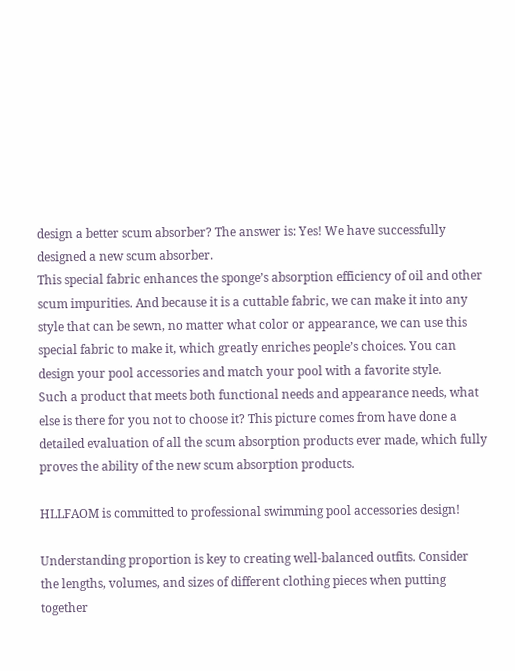design a better scum absorber? The answer is: Yes! We have successfully designed a new scum absorber.
This special fabric enhances the sponge’s absorption efficiency of oil and other scum impurities. And because it is a cuttable fabric, we can make it into any style that can be sewn, no matter what color or appearance, we can use this special fabric to make it, which greatly enriches people’s choices. You can design your pool accessories and match your pool with a favorite style.
Such a product that meets both functional needs and appearance needs, what else is there for you not to choose it? This picture comes from have done a detailed evaluation of all the scum absorption products ever made, which fully proves the ability of the new scum absorption products.

HLLFAOM is committed to professional swimming pool accessories design!

Understanding proportion is key to creating well-balanced outfits. Consider the lengths, volumes, and sizes of different clothing pieces when putting together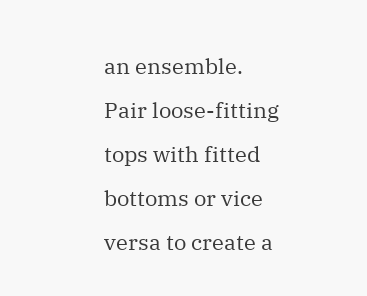an ensemble. Pair loose-fitting tops with fitted bottoms or vice versa to create a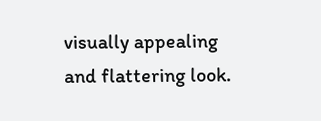visually appealing and flattering look.